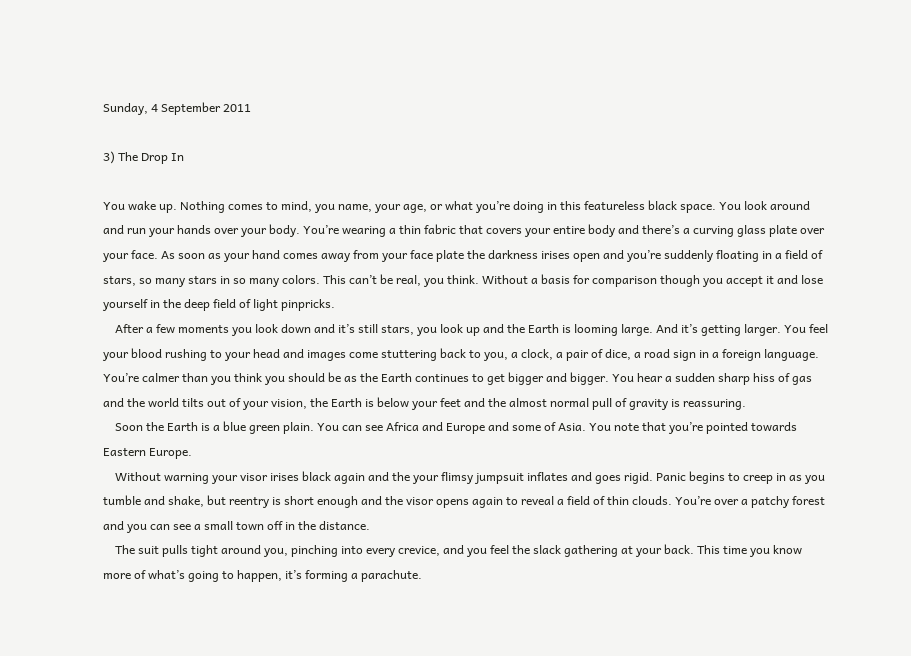Sunday, 4 September 2011

3) The Drop In

You wake up. Nothing comes to mind, you name, your age, or what you’re doing in this featureless black space. You look around and run your hands over your body. You’re wearing a thin fabric that covers your entire body and there’s a curving glass plate over your face. As soon as your hand comes away from your face plate the darkness irises open and you’re suddenly floating in a field of stars, so many stars in so many colors. This can’t be real, you think. Without a basis for comparison though you accept it and lose yourself in the deep field of light pinpricks.
    After a few moments you look down and it’s still stars, you look up and the Earth is looming large. And it’s getting larger. You feel your blood rushing to your head and images come stuttering back to you, a clock, a pair of dice, a road sign in a foreign language. You’re calmer than you think you should be as the Earth continues to get bigger and bigger. You hear a sudden sharp hiss of gas and the world tilts out of your vision, the Earth is below your feet and the almost normal pull of gravity is reassuring.
    Soon the Earth is a blue green plain. You can see Africa and Europe and some of Asia. You note that you’re pointed towards Eastern Europe.
    Without warning your visor irises black again and the your flimsy jumpsuit inflates and goes rigid. Panic begins to creep in as you tumble and shake, but reentry is short enough and the visor opens again to reveal a field of thin clouds. You’re over a patchy forest and you can see a small town off in the distance.
    The suit pulls tight around you, pinching into every crevice, and you feel the slack gathering at your back. This time you know more of what’s going to happen, it’s forming a parachute.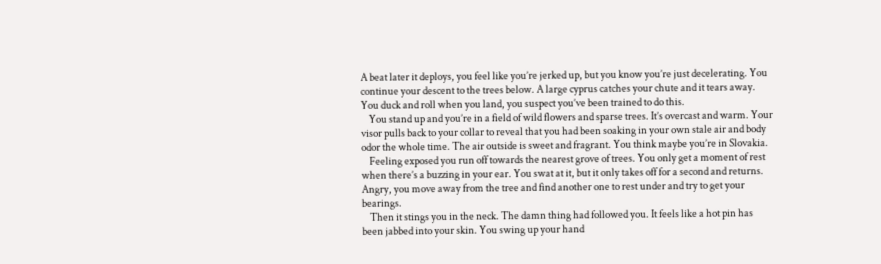A beat later it deploys, you feel like you’re jerked up, but you know you’re just decelerating. You continue your descent to the trees below. A large cyprus catches your chute and it tears away. You duck and roll when you land, you suspect you’ve been trained to do this.
    You stand up and you’re in a field of wild flowers and sparse trees. It’s overcast and warm. Your visor pulls back to your collar to reveal that you had been soaking in your own stale air and body odor the whole time. The air outside is sweet and fragrant. You think maybe you’re in Slovakia.
    Feeling exposed you run off towards the nearest grove of trees. You only get a moment of rest when there’s a buzzing in your ear. You swat at it, but it only takes off for a second and returns. Angry, you move away from the tree and find another one to rest under and try to get your bearings.
    Then it stings you in the neck. The damn thing had followed you. It feels like a hot pin has been jabbed into your skin. You swing up your hand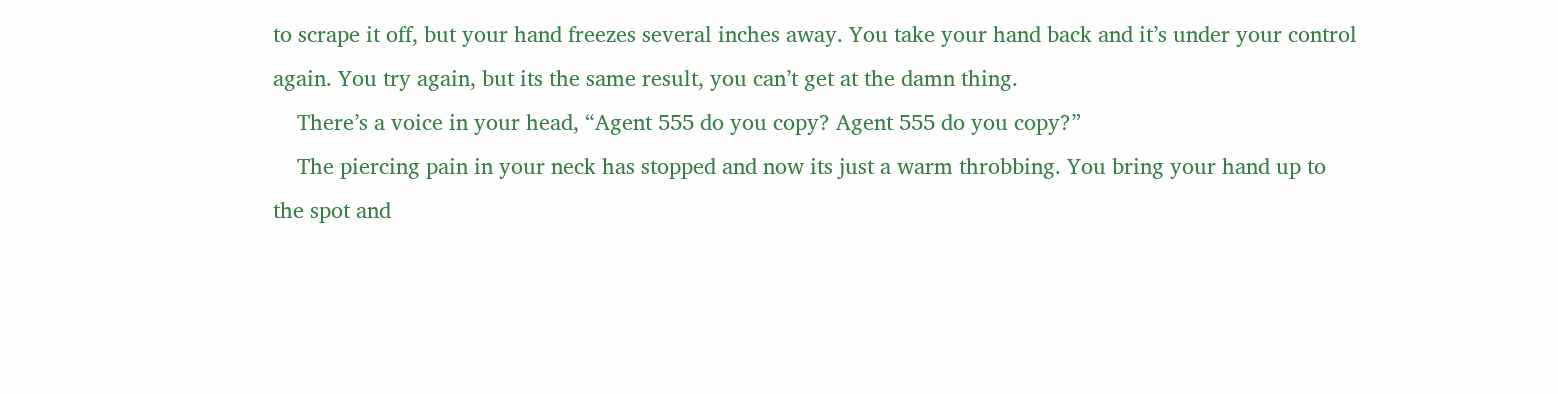to scrape it off, but your hand freezes several inches away. You take your hand back and it’s under your control again. You try again, but its the same result, you can’t get at the damn thing.
    There’s a voice in your head, “Agent 555 do you copy? Agent 555 do you copy?”
    The piercing pain in your neck has stopped and now its just a warm throbbing. You bring your hand up to the spot and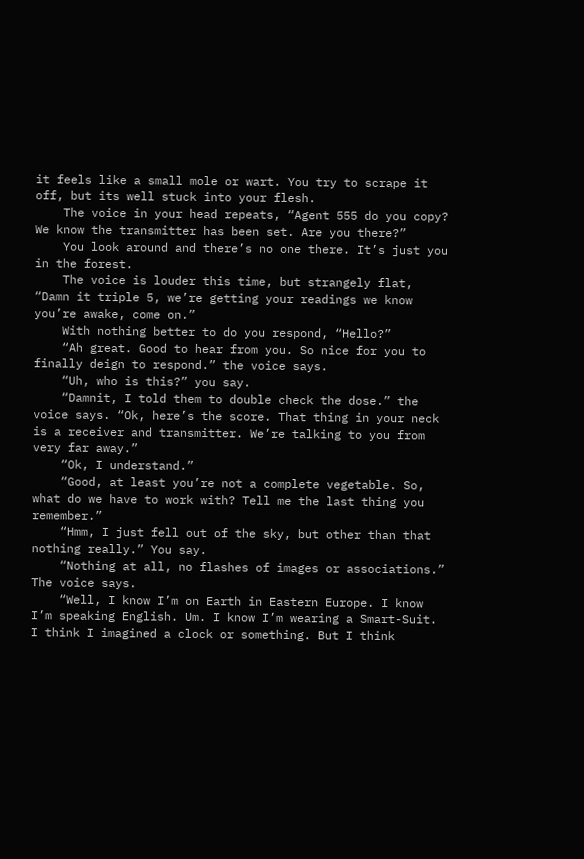it feels like a small mole or wart. You try to scrape it off, but its well stuck into your flesh.
    The voice in your head repeats, “Agent 555 do you copy? We know the transmitter has been set. Are you there?”
    You look around and there’s no one there. It’s just you in the forest.
    The voice is louder this time, but strangely flat, “Damn it triple 5, we’re getting your readings we know you’re awake, come on.”
    With nothing better to do you respond, “Hello?”
    “Ah great. Good to hear from you. So nice for you to finally deign to respond.” the voice says.
    “Uh, who is this?” you say.
    “Damnit, I told them to double check the dose.” the voice says. “Ok, here’s the score. That thing in your neck is a receiver and transmitter. We’re talking to you from very far away.”
    “Ok, I understand.”
    “Good, at least you’re not a complete vegetable. So, what do we have to work with? Tell me the last thing you remember.”
    “Hmm, I just fell out of the sky, but other than that nothing really.” You say.
    “Nothing at all, no flashes of images or associations.” The voice says.
    “Well, I know I’m on Earth in Eastern Europe. I know I’m speaking English. Um. I know I’m wearing a Smart-Suit. I think I imagined a clock or something. But I think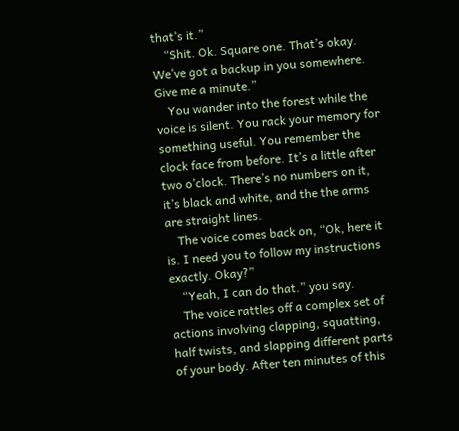that’s it.”
    “Shit. Ok. Square one. That’s okay. We’ve got a backup in you somewhere. Give me a minute.”
    You wander into the forest while the voice is silent. You rack your memory for something useful. You remember the clock face from before. It’s a little after two o’clock. There’s no numbers on it, it’s black and white, and the the arms are straight lines.
    The voice comes back on, “Ok, here it is. I need you to follow my instructions exactly. Okay?”
    “Yeah, I can do that.” you say.
    The voice rattles off a complex set of actions involving clapping, squatting, half twists, and slapping different parts of your body. After ten minutes of this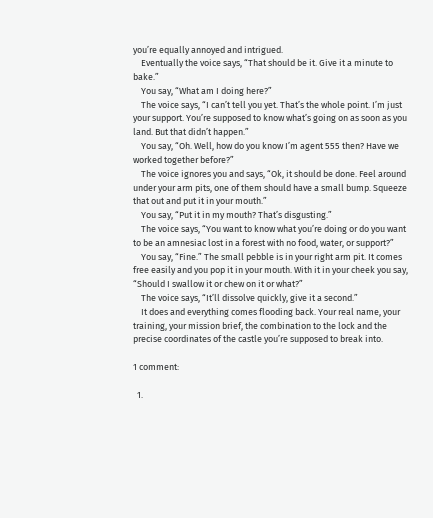you’re equally annoyed and intrigued.
    Eventually the voice says, “That should be it. Give it a minute to bake.”
    You say, “What am I doing here?”
    The voice says, “I can’t tell you yet. That’s the whole point. I’m just your support. You’re supposed to know what’s going on as soon as you land. But that didn’t happen.”
    You say, “Oh. Well, how do you know I’m agent 555 then? Have we worked together before?”
    The voice ignores you and says, “Ok, it should be done. Feel around under your arm pits, one of them should have a small bump. Squeeze that out and put it in your mouth.”
    You say, “Put it in my mouth? That’s disgusting.”
    The voice says, “You want to know what you’re doing or do you want to be an amnesiac lost in a forest with no food, water, or support?”
    You say, “Fine.” The small pebble is in your right arm pit. It comes free easily and you pop it in your mouth. With it in your cheek you say, “Should I swallow it or chew on it or what?”
    The voice says, “It’ll dissolve quickly, give it a second.”
    It does and everything comes flooding back. Your real name, your training, your mission brief, the combination to the lock and the precise coordinates of the castle you’re supposed to break into.

1 comment:

  1.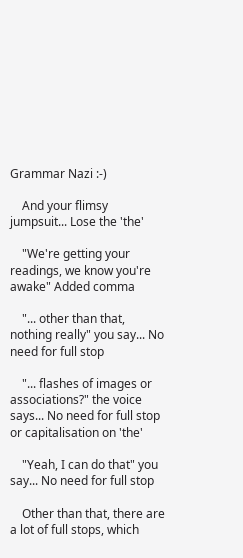Grammar Nazi :-)

    And your flimsy jumpsuit... Lose the 'the'

    "We're getting your readings, we know you're awake" Added comma

    "... other than that, nothing really" you say... No need for full stop

    "... flashes of images or associations?" the voice says... No need for full stop or capitalisation on 'the'

    "Yeah, I can do that" you say... No need for full stop

    Other than that, there are a lot of full stops, which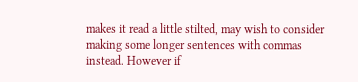makes it read a little stilted, may wish to consider making some longer sentences with commas instead. However if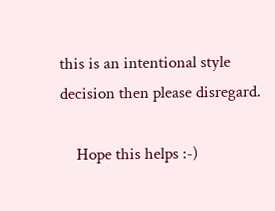this is an intentional style decision then please disregard.

    Hope this helps :-)